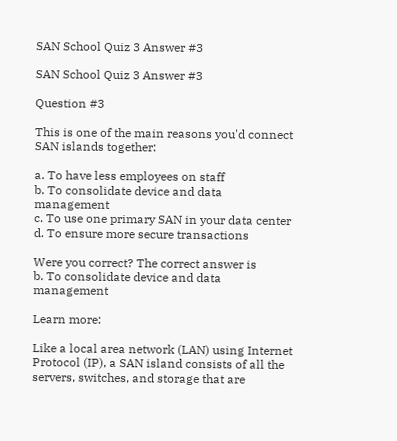SAN School Quiz 3 Answer #3

SAN School Quiz 3 Answer #3

Question #3

This is one of the main reasons you'd connect SAN islands together:

a. To have less employees on staff
b. To consolidate device and data management
c. To use one primary SAN in your data center
d. To ensure more secure transactions

Were you correct? The correct answer is
b. To consolidate device and data management

Learn more:

Like a local area network (LAN) using Internet Protocol (IP), a SAN island consists of all the servers, switches, and storage that are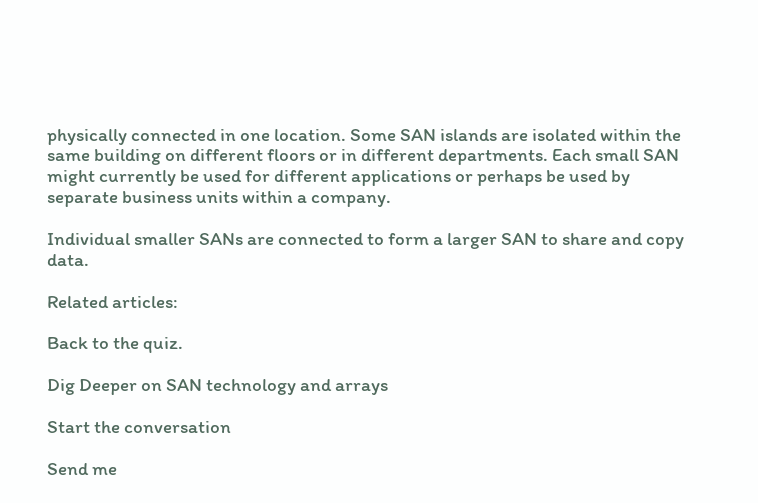physically connected in one location. Some SAN islands are isolated within the same building on different floors or in different departments. Each small SAN might currently be used for different applications or perhaps be used by separate business units within a company.

Individual smaller SANs are connected to form a larger SAN to share and copy data.

Related articles:

Back to the quiz.

Dig Deeper on SAN technology and arrays

Start the conversation

Send me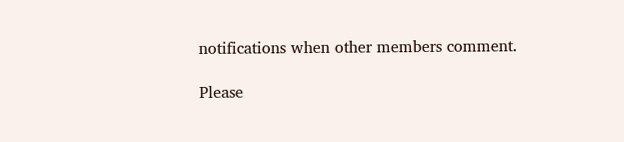notifications when other members comment.

Please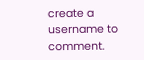create a username to comment.